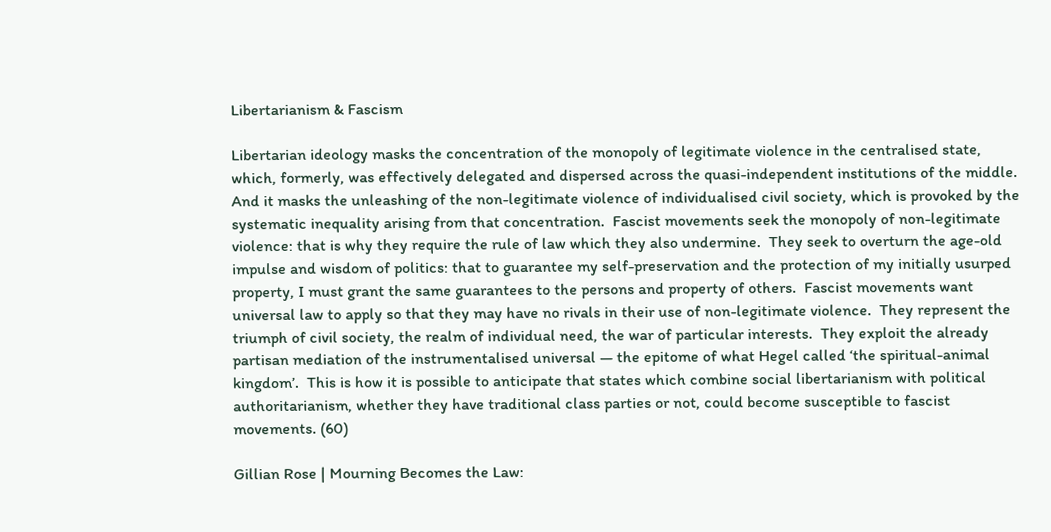Libertarianism & Fascism

Libertarian ideology masks the concentration of the monopoly of legitimate violence in the centralised state, which, formerly, was effectively delegated and dispersed across the quasi-independent institutions of the middle.  And it masks the unleashing of the non-legitimate violence of individualised civil society, which is provoked by the systematic inequality arising from that concentration.  Fascist movements seek the monopoly of non-legitimate violence: that is why they require the rule of law which they also undermine.  They seek to overturn the age-old impulse and wisdom of politics: that to guarantee my self-preservation and the protection of my initially usurped property, I must grant the same guarantees to the persons and property of others.  Fascist movements want universal law to apply so that they may have no rivals in their use of non-legitimate violence.  They represent the triumph of civil society, the realm of individual need, the war of particular interests.  They exploit the already partisan mediation of the instrumentalised universal — the epitome of what Hegel called ‘the spiritual-animal kingdom’.  This is how it is possible to anticipate that states which combine social libertarianism with political authoritarianism, whether they have traditional class parties or not, could become susceptible to fascist movements. (60)

Gillian Rose | Mourning Becomes the Law: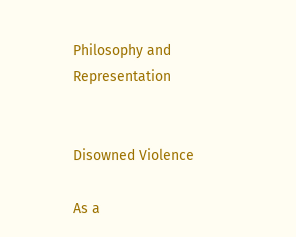Philosophy and Representation


Disowned Violence

As a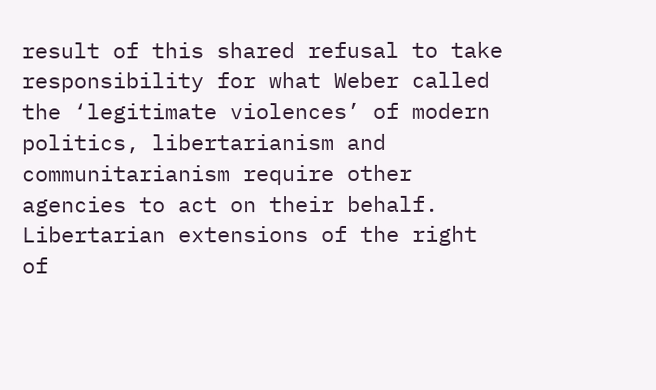result of this shared refusal to take responsibility for what Weber called the ‘legitimate violences’ of modern politics, libertarianism and communitarianism require other agencies to act on their behalf.  Libertarian extensions of the right of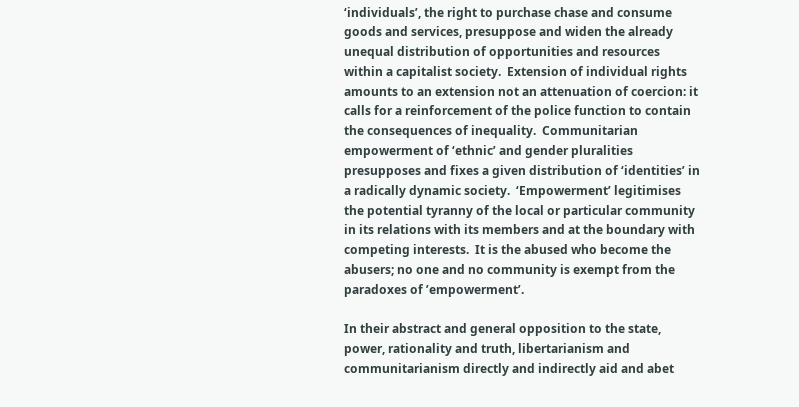‘individuals’, the right to purchase chase and consume goods and services, presuppose and widen the already unequal distribution of opportunities and resources within a capitalist society.  Extension of individual rights amounts to an extension not an attenuation of coercion: it calls for a reinforcement of the police function to contain the consequences of inequality.  Communitarian empowerment of ‘ethnic’ and gender pluralities presupposes and fixes a given distribution of ‘identities’ in a radically dynamic society.  ‘Empowerment’ legitimises the potential tyranny of the local or particular community in its relations with its members and at the boundary with competing interests.  It is the abused who become the abusers; no one and no community is exempt from the paradoxes of ’empowerment’.

In their abstract and general opposition to the state, power, rationality and truth, libertarianism and communitarianism directly and indirectly aid and abet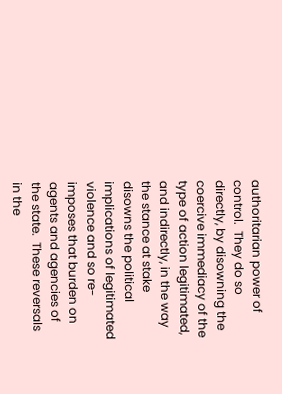authoritarian power of control.  They do so directly, by disowning the coercive immediacy of the type of action legitimated, and indirectly, in the way the stance at stake disowns the political implications of legitimated violence and so re-imposes that burden on agents and agencies of the state.  These reversals in the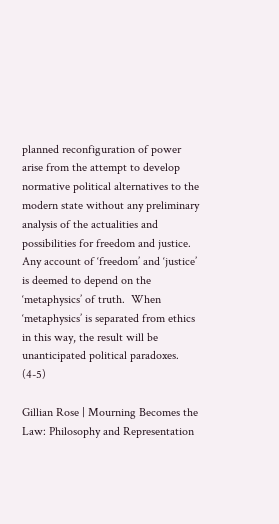planned reconfiguration of power arise from the attempt to develop normative political alternatives to the modern state without any preliminary analysis of the actualities and possibilities for freedom and justice.  Any account of ‘freedom’ and ‘justice’ is deemed to depend on the ‘metaphysics’ of truth.  When ‘metaphysics’ is separated from ethics in this way, the result will be unanticipated political paradoxes. (4-5)

Gillian Rose | Mourning Becomes the Law: Philosophy and Representation